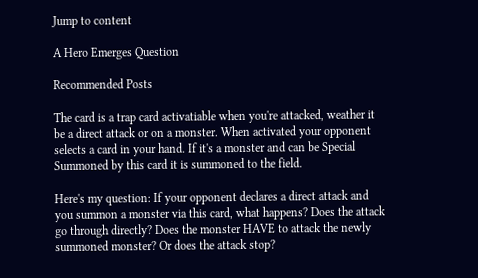Jump to content

A Hero Emerges Question

Recommended Posts

The card is a trap card activatiable when you're attacked, weather it be a direct attack or on a monster. When activated your opponent selects a card in your hand. If it's a monster and can be Special Summoned by this card it is summoned to the field.

Here's my question: If your opponent declares a direct attack and you summon a monster via this card, what happens? Does the attack go through directly? Does the monster HAVE to attack the newly summoned monster? Or does the attack stop?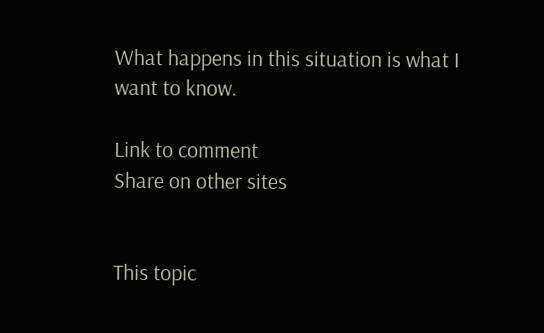What happens in this situation is what I want to know.

Link to comment
Share on other sites


This topic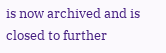is now archived and is closed to further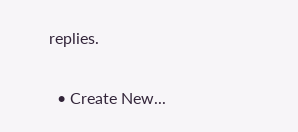replies.

  • Create New...